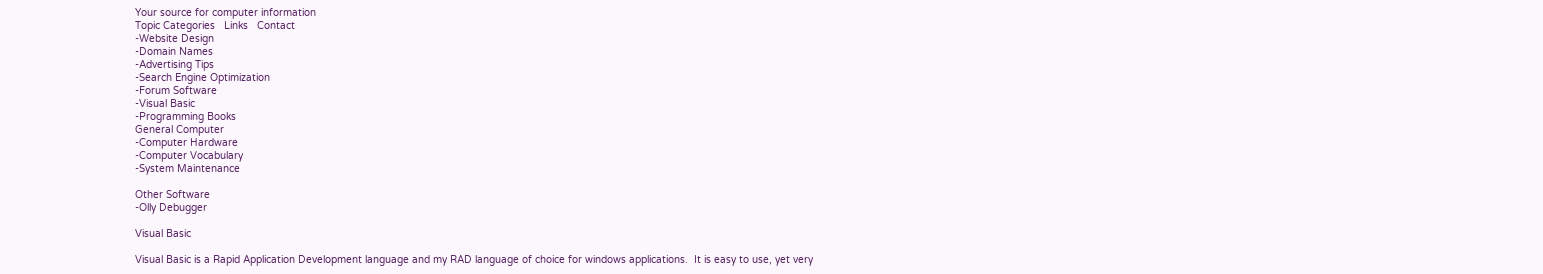Your source for computer information
Topic Categories   Links   Contact
-Website Design
-Domain Names
-Advertising Tips
-Search Engine Optimization
-Forum Software
-Visual Basic
-Programming Books
General Computer
-Computer Hardware
-Computer Vocabulary
-System Maintenance

Other Software
-Olly Debugger

Visual Basic

Visual Basic is a Rapid Application Development language and my RAD language of choice for windows applications.  It is easy to use, yet very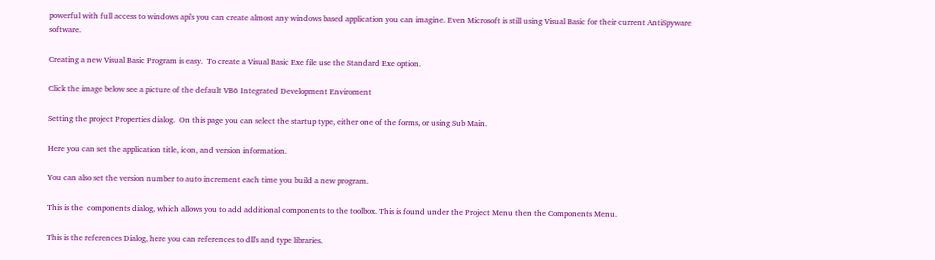powerful with full access to windows api's you can create almost any windows based application you can imagine. Even Microsoft is still using Visual Basic for their current AntiSpyware software.

Creating a new Visual Basic Program is easy.  To create a Visual Basic Exe file use the Standard Exe option.

Click the image below see a picture of the default VB6 Integrated Development Enviroment

Setting the project Properties dialog.  On this page you can select the startup type, either one of the forms, or using Sub Main.

Here you can set the application title, icon, and version information.

You can also set the version number to auto increment each time you build a new program.

This is the  components dialog, which allows you to add additional components to the toolbox. This is found under the Project Menu then the Components Menu.

This is the references Dialog, here you can references to dll's and type libraries.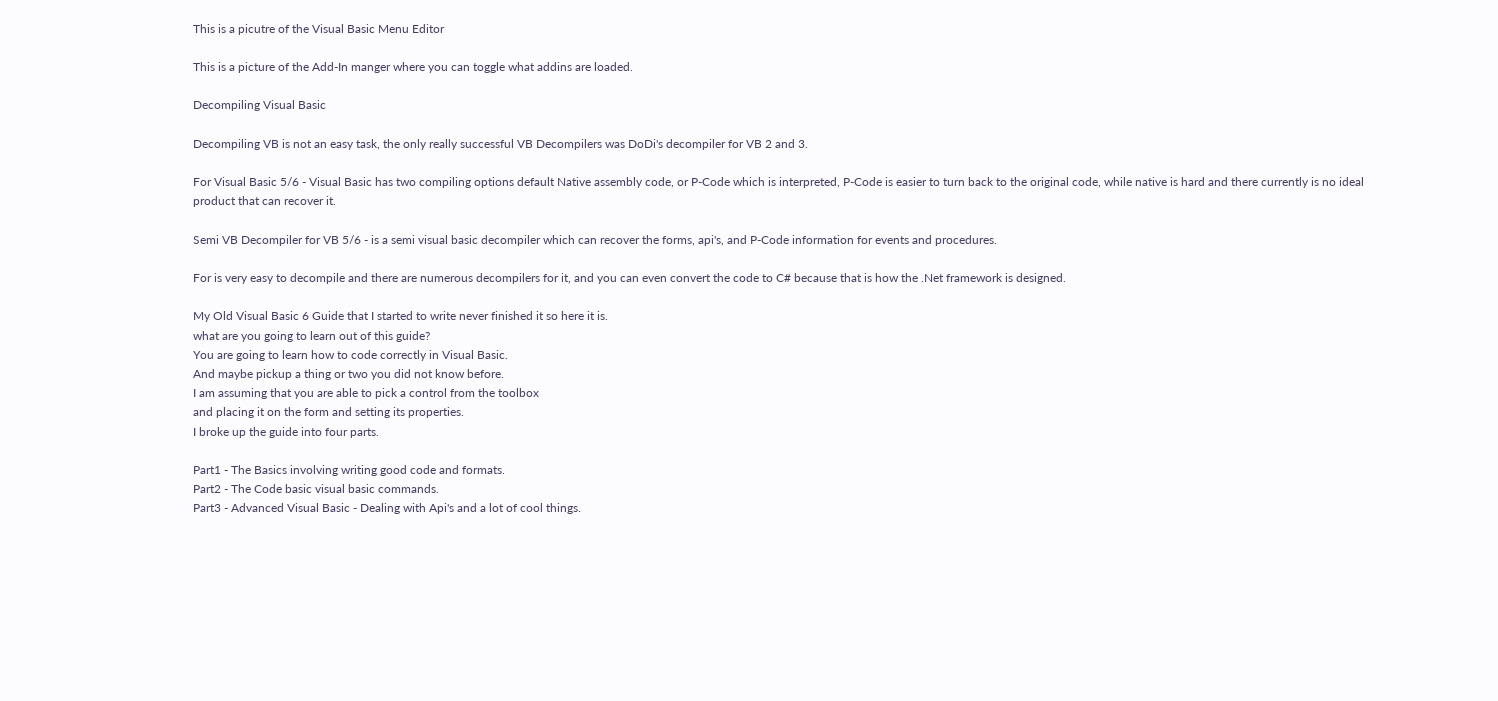This is a picutre of the Visual Basic Menu Editor

This is a picture of the Add-In manger where you can toggle what addins are loaded.

Decompiling Visual Basic

Decompiling VB is not an easy task, the only really successful VB Decompilers was DoDi's decompiler for VB 2 and 3.

For Visual Basic 5/6 - Visual Basic has two compiling options default Native assembly code, or P-Code which is interpreted, P-Code is easier to turn back to the original code, while native is hard and there currently is no ideal product that can recover it.

Semi VB Decompiler for VB 5/6 - is a semi visual basic decompiler which can recover the forms, api's, and P-Code information for events and procedures.

For is very easy to decompile and there are numerous decompilers for it, and you can even convert the code to C# because that is how the .Net framework is designed.

My Old Visual Basic 6 Guide that I started to write never finished it so here it is.
what are you going to learn out of this guide?
You are going to learn how to code correctly in Visual Basic.
And maybe pickup a thing or two you did not know before.
I am assuming that you are able to pick a control from the toolbox
and placing it on the form and setting its properties.
I broke up the guide into four parts.

Part1 - The Basics involving writing good code and formats.
Part2 - The Code basic visual basic commands.
Part3 - Advanced Visual Basic - Dealing with Api's and a lot of cool things.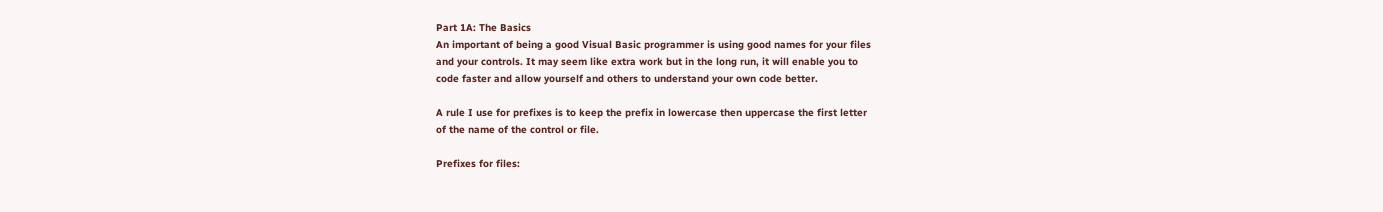Part 1A: The Basics
An important of being a good Visual Basic programmer is using good names for your files
and your controls. It may seem like extra work but in the long run, it will enable you to
code faster and allow yourself and others to understand your own code better.

A rule I use for prefixes is to keep the prefix in lowercase then uppercase the first letter
of the name of the control or file.

Prefixes for files: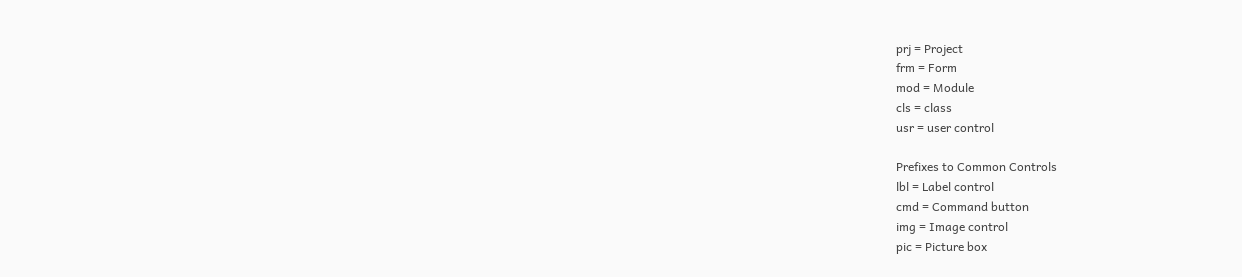prj = Project
frm = Form
mod = Module
cls = class
usr = user control

Prefixes to Common Controls
lbl = Label control
cmd = Command button
img = Image control
pic = Picture box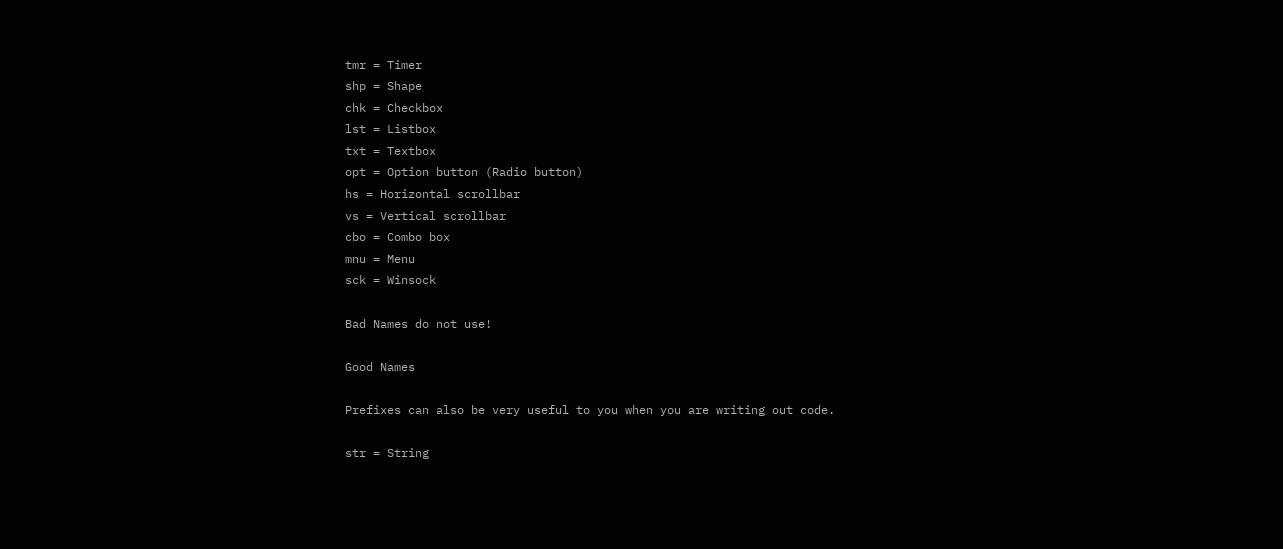tmr = Timer
shp = Shape
chk = Checkbox
lst = Listbox
txt = Textbox
opt = Option button (Radio button)
hs = Horizontal scrollbar
vs = Vertical scrollbar
cbo = Combo box
mnu = Menu
sck = Winsock

Bad Names do not use!

Good Names

Prefixes can also be very useful to you when you are writing out code.

str = String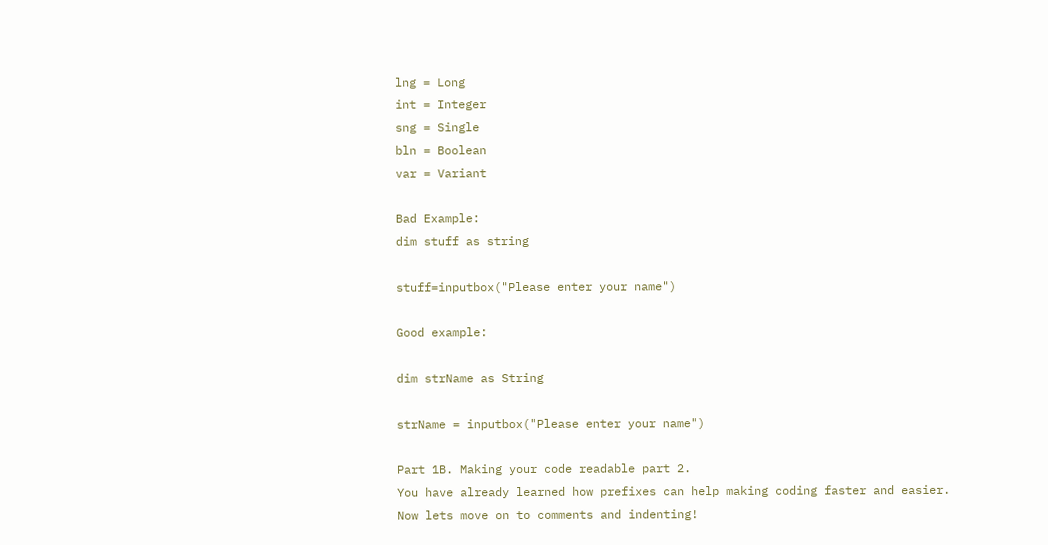lng = Long
int = Integer
sng = Single
bln = Boolean
var = Variant

Bad Example:
dim stuff as string

stuff=inputbox("Please enter your name")

Good example:

dim strName as String

strName = inputbox("Please enter your name")

Part 1B. Making your code readable part 2.
You have already learned how prefixes can help making coding faster and easier.
Now lets move on to comments and indenting!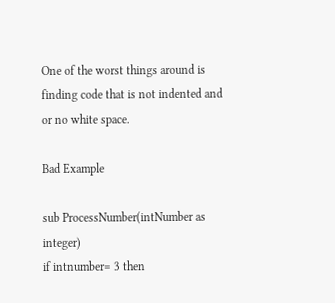One of the worst things around is finding code that is not indented and or no white space.

Bad Example

sub ProcessNumber(intNumber as integer)
if intnumber= 3 then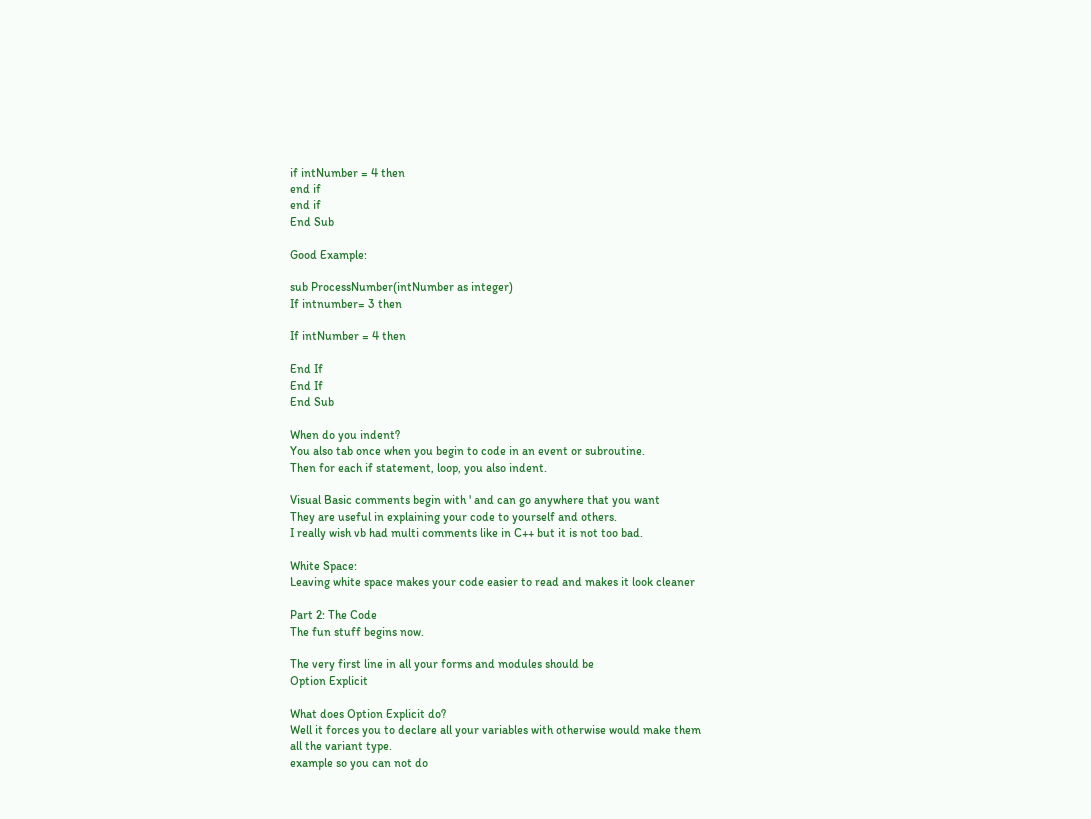if intNumber = 4 then
end if
end if
End Sub

Good Example:

sub ProcessNumber(intNumber as integer)
If intnumber= 3 then

If intNumber = 4 then

End If
End If
End Sub

When do you indent?
You also tab once when you begin to code in an event or subroutine.
Then for each if statement, loop, you also indent.

Visual Basic comments begin with ' and can go anywhere that you want
They are useful in explaining your code to yourself and others.
I really wish vb had multi comments like in C++ but it is not too bad.

White Space:
Leaving white space makes your code easier to read and makes it look cleaner

Part 2: The Code
The fun stuff begins now.

The very first line in all your forms and modules should be
Option Explicit

What does Option Explicit do?
Well it forces you to declare all your variables with otherwise would make them
all the variant type.
example so you can not do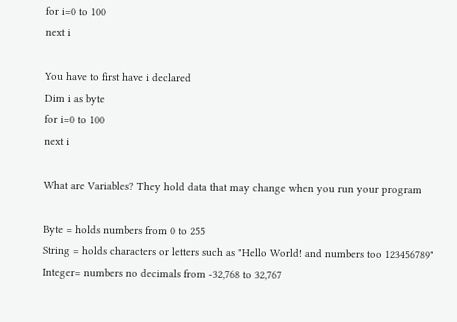for i=0 to 100
next i

You have to first have i declared
Dim i as byte
for i=0 to 100
next i

What are Variables? They hold data that may change when you run your program

Byte = holds numbers from 0 to 255
String = holds characters or letters such as "Hello World! and numbers too 123456789"
Integer= numbers no decimals from -32,768 to 32,767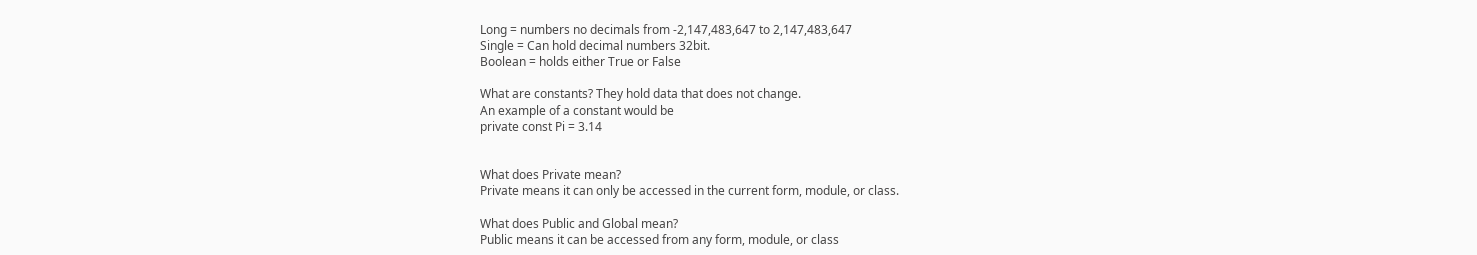Long = numbers no decimals from -2,147,483,647 to 2,147,483,647
Single = Can hold decimal numbers 32bit.
Boolean = holds either True or False

What are constants? They hold data that does not change.
An example of a constant would be
private const Pi = 3.14


What does Private mean?
Private means it can only be accessed in the current form, module, or class.

What does Public and Global mean?
Public means it can be accessed from any form, module, or class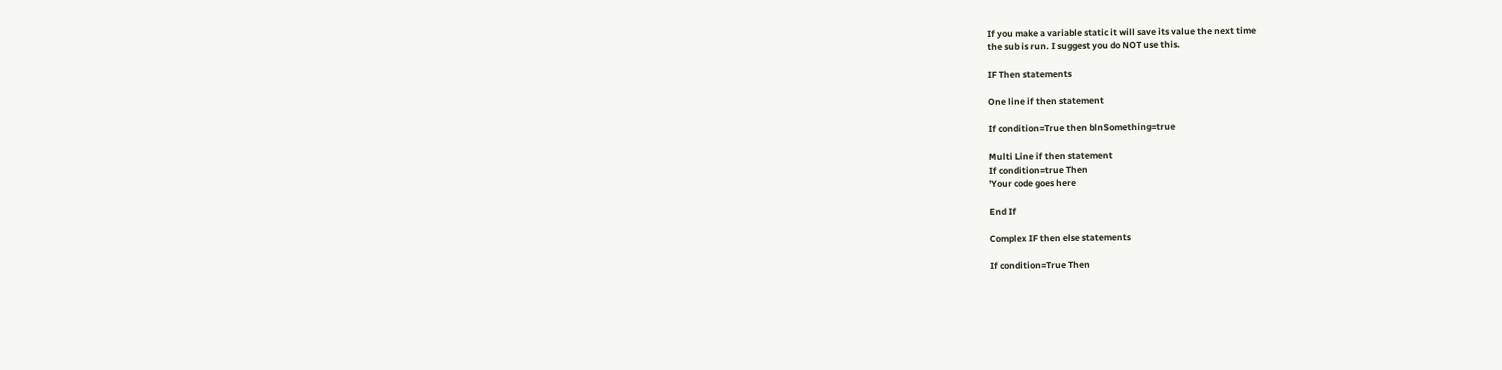If you make a variable static it will save its value the next time
the sub is run. I suggest you do NOT use this.

IF Then statements

One line if then statement

If condition=True then blnSomething=true

Multi Line if then statement
If condition=true Then
'Your code goes here

End If

Complex IF then else statements

If condition=True Then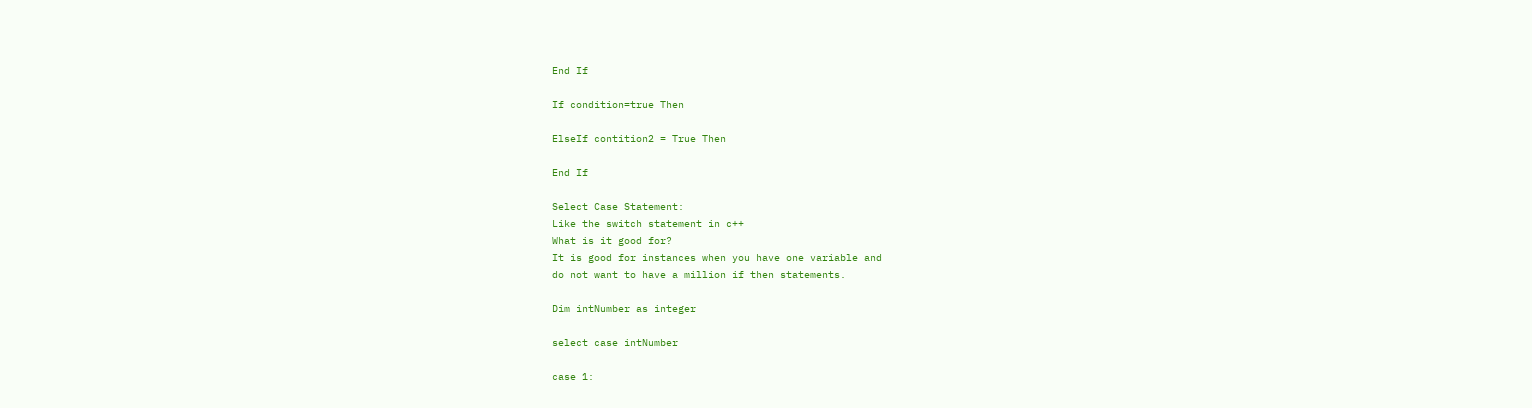End If

If condition=true Then

ElseIf contition2 = True Then

End If

Select Case Statement:
Like the switch statement in c++
What is it good for?
It is good for instances when you have one variable and
do not want to have a million if then statements.

Dim intNumber as integer

select case intNumber

case 1: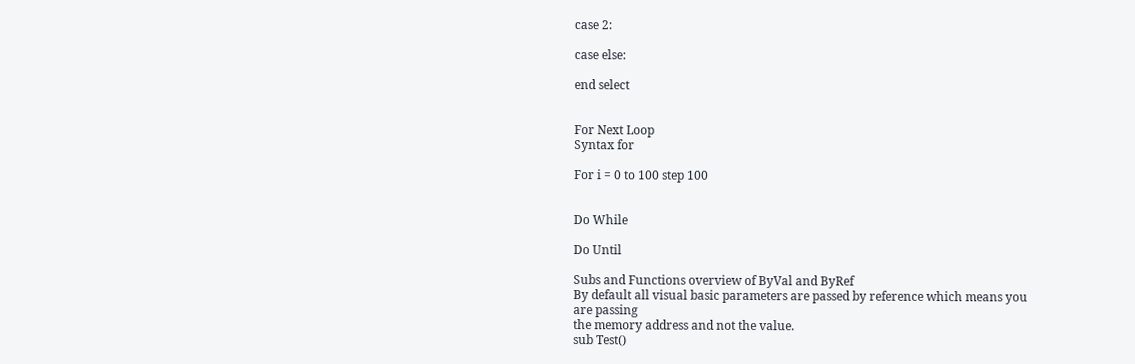case 2:

case else:

end select


For Next Loop
Syntax for

For i = 0 to 100 step 100


Do While

Do Until

Subs and Functions overview of ByVal and ByRef
By default all visual basic parameters are passed by reference which means you are passing
the memory address and not the value.
sub Test()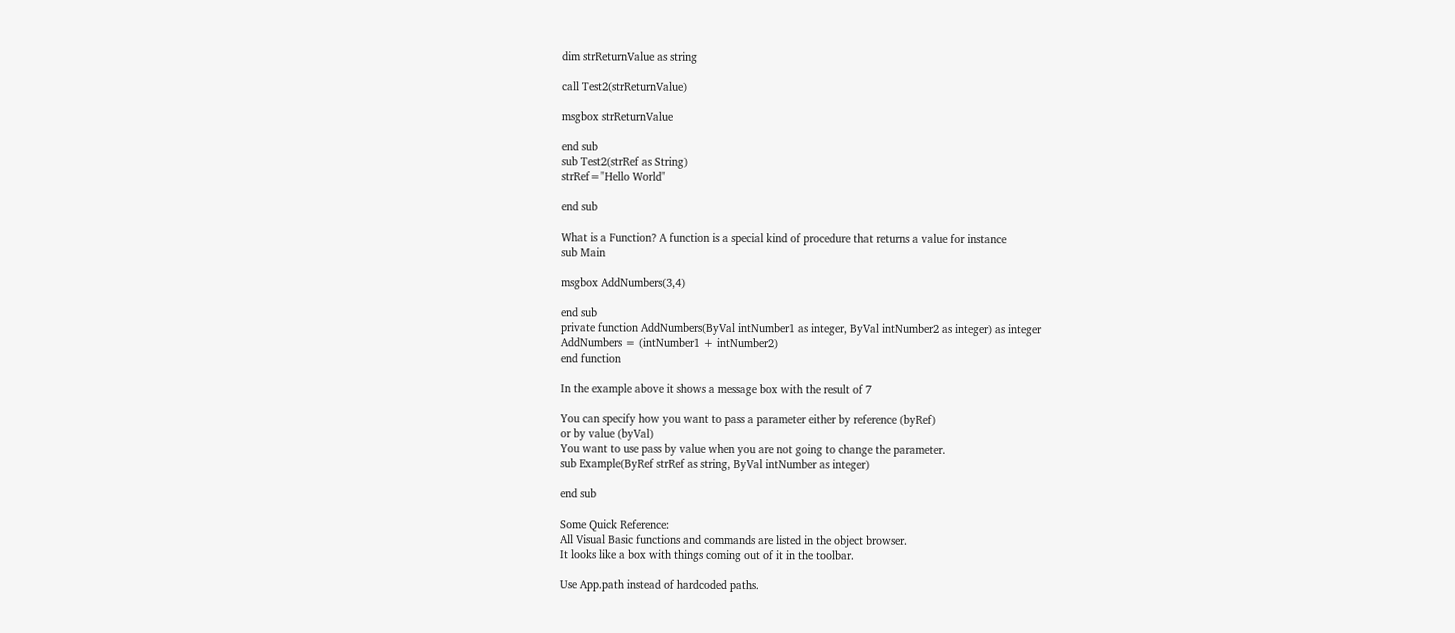dim strReturnValue as string

call Test2(strReturnValue)

msgbox strReturnValue

end sub
sub Test2(strRef as String)
strRef="Hello World"

end sub

What is a Function? A function is a special kind of procedure that returns a value for instance
sub Main

msgbox AddNumbers(3,4)

end sub
private function AddNumbers(ByVal intNumber1 as integer, ByVal intNumber2 as integer) as integer
AddNumbers = (intNumber1 + intNumber2)
end function

In the example above it shows a message box with the result of 7

You can specify how you want to pass a parameter either by reference (byRef)
or by value (byVal)
You want to use pass by value when you are not going to change the parameter.
sub Example(ByRef strRef as string, ByVal intNumber as integer)

end sub

Some Quick Reference:
All Visual Basic functions and commands are listed in the object browser.
It looks like a box with things coming out of it in the toolbar.

Use App.path instead of hardcoded paths.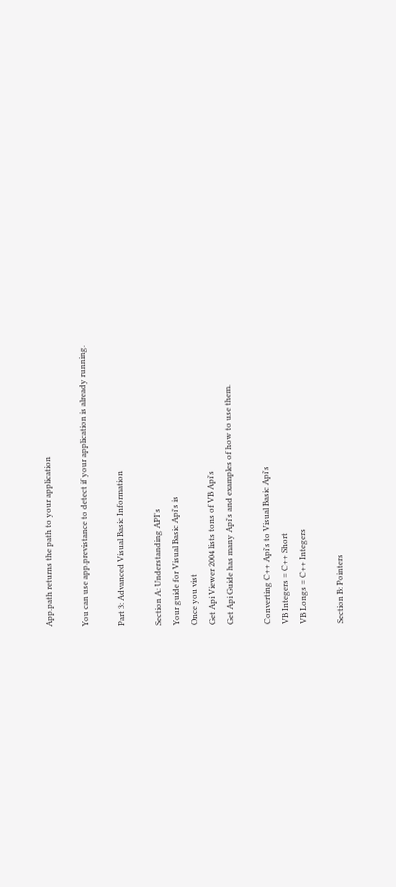App.path returns the path to your application

You can use app.previstance to detect if your application is already running.

Part 3: Advanced Visual Basic Information

Section A: Understanding API's
Your guide for Visual Basic Api's is
Once you vist
Get Api Viewer 2004 lists tons of VB Api's
Get Api Guide has many Api's and examples of how to use them.

Converting C++ Api's to Visual Basic Api's
VB Integers = C++ Short
VB Longs = C++ Integers

Section B: Pointers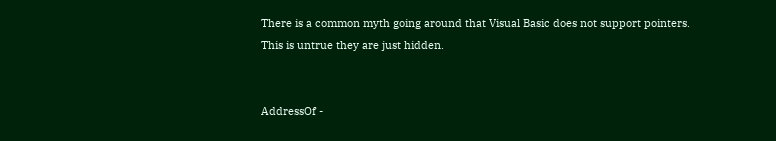There is a common myth going around that Visual Basic does not support pointers.
This is untrue they are just hidden.


AddressOf -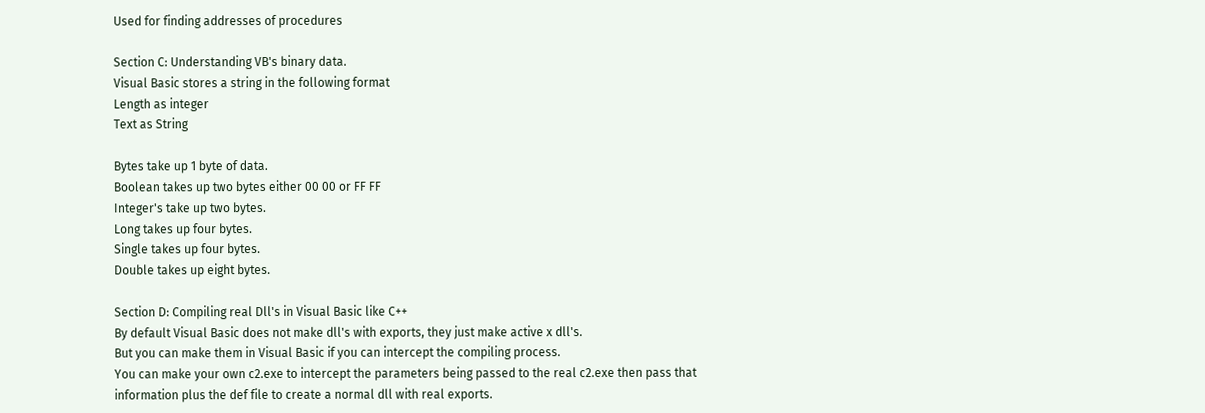Used for finding addresses of procedures

Section C: Understanding VB's binary data.
Visual Basic stores a string in the following format
Length as integer
Text as String

Bytes take up 1 byte of data.
Boolean takes up two bytes either 00 00 or FF FF
Integer's take up two bytes.
Long takes up four bytes.
Single takes up four bytes.
Double takes up eight bytes.

Section D: Compiling real Dll's in Visual Basic like C++
By default Visual Basic does not make dll's with exports, they just make active x dll's.
But you can make them in Visual Basic if you can intercept the compiling process.
You can make your own c2.exe to intercept the parameters being passed to the real c2.exe then pass that
information plus the def file to create a normal dll with real exports.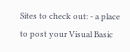Sites to check out: - a place to post your Visual Basic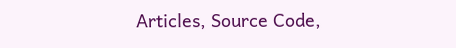Articles, Source Code,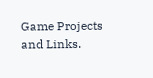Game Projects and Links.